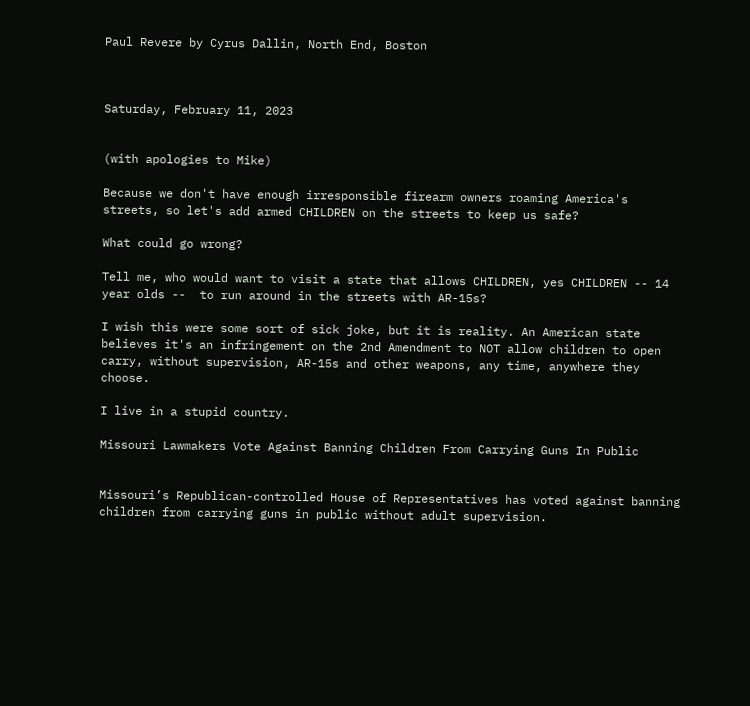Paul Revere by Cyrus Dallin, North End, Boston



Saturday, February 11, 2023


(with apologies to Mike)

Because we don't have enough irresponsible firearm owners roaming America's streets, so let's add armed CHILDREN on the streets to keep us safe?

What could go wrong?

Tell me, who would want to visit a state that allows CHILDREN, yes CHILDREN -- 14 year olds --  to run around in the streets with AR-15s?

I wish this were some sort of sick joke, but it is reality. An American state believes it's an infringement on the 2nd Amendment to NOT allow children to open carry, without supervision, AR-15s and other weapons, any time, anywhere they choose.

I live in a stupid country.

Missouri Lawmakers Vote Against Banning Children From Carrying Guns In Public


Missouri’s Republican-controlled House of Representatives has voted against banning children from carrying guns in public without adult supervision.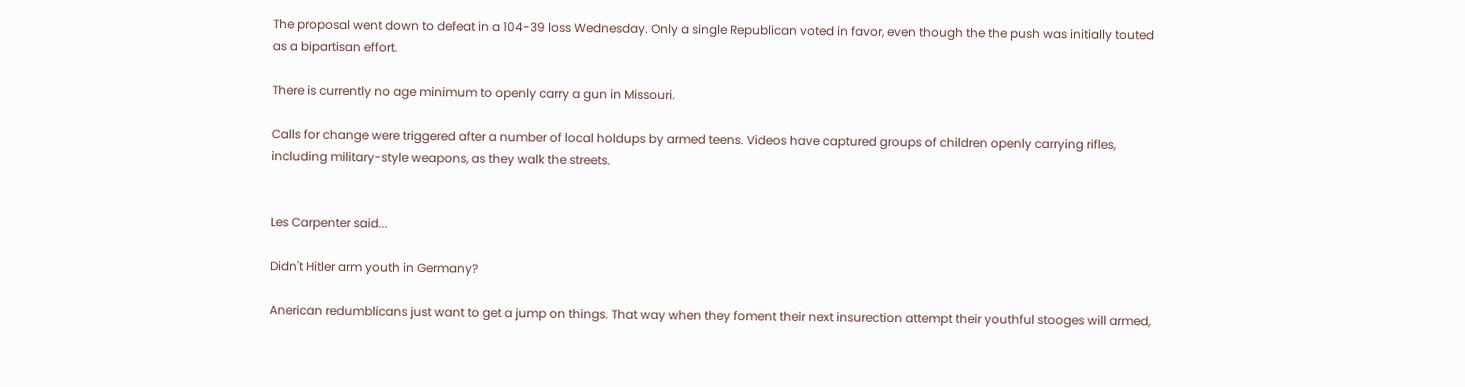The proposal went down to defeat in a 104-39 loss Wednesday. Only a single Republican voted in favor, even though the the push was initially touted as a bipartisan effort.

There is currently no age minimum to openly carry a gun in Missouri.

Calls for change were triggered after a number of local holdups by armed teens. Videos have captured groups of children openly carrying rifles, including military-style weapons, as they walk the streets.


Les Carpenter said...

Didn't Hitler arm youth in Germany?

Anerican redumblicans just want to get a jump on things. That way when they foment their next insurection attempt their youthful stooges will armed,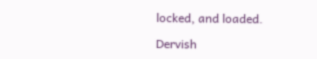locked, and loaded.

Dervish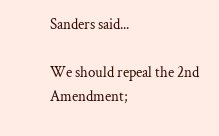Sanders said...

We should repeal the 2nd Amendment;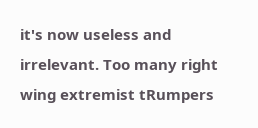it's now useless and irrelevant. Too many right wing extremist tRumpers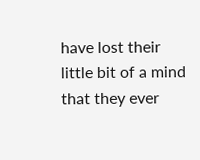have lost their little bit of a mind that they ever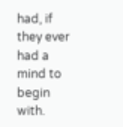had, if they ever had a mind to begin with.